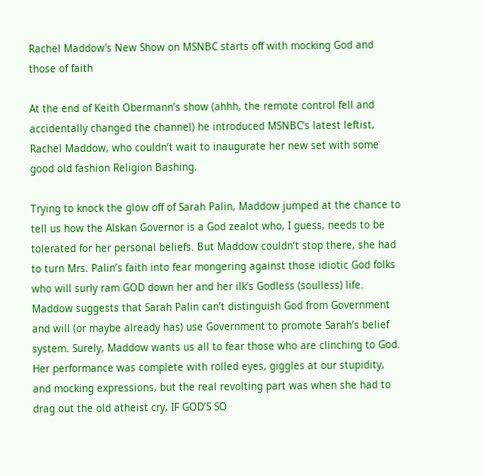Rachel Maddow's New Show on MSNBC starts off with mocking God and those of faith

At the end of Keith Obermann’s show (ahhh, the remote control fell and accidentally changed the channel) he introduced MSNBC’s latest leftist, Rachel Maddow, who couldn’t wait to inaugurate her new set with some good old fashion Religion Bashing.

Trying to knock the glow off of Sarah Palin, Maddow jumped at the chance to tell us how the Alskan Governor is a God zealot who, I guess, needs to be tolerated for her personal beliefs. But Maddow couldn’t stop there, she had to turn Mrs. Palin’s faith into fear mongering against those idiotic God folks who will surly ram GOD down her and her ilk’s Godless (soulless) life. Maddow suggests that Sarah Palin can’t distinguish God from Government and will (or maybe already has) use Government to promote Sarah’s belief system. Surely, Maddow wants us all to fear those who are clinching to God. Her performance was complete with rolled eyes, giggles at our stupidity, and mocking expressions, but the real revolting part was when she had to drag out the old atheist cry, IF GOD’S SO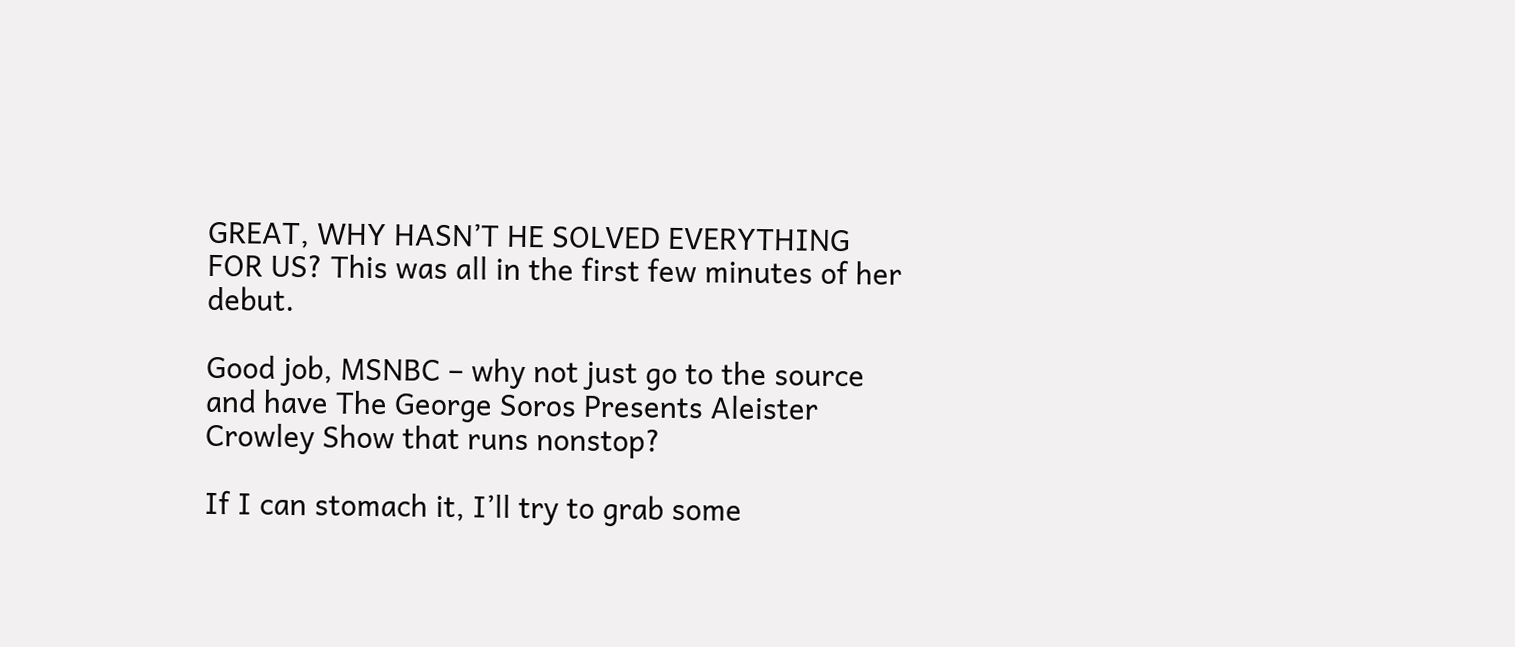GREAT, WHY HASN’T HE SOLVED EVERYTHING FOR US? This was all in the first few minutes of her debut.

Good job, MSNBC – why not just go to the source and have The George Soros Presents Aleister Crowley Show that runs nonstop?

If I can stomach it, I’ll try to grab some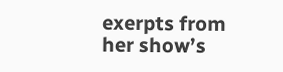exerpts from her show’s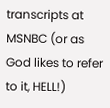transcripts at MSNBC (or as God likes to refer to it, HELL!)